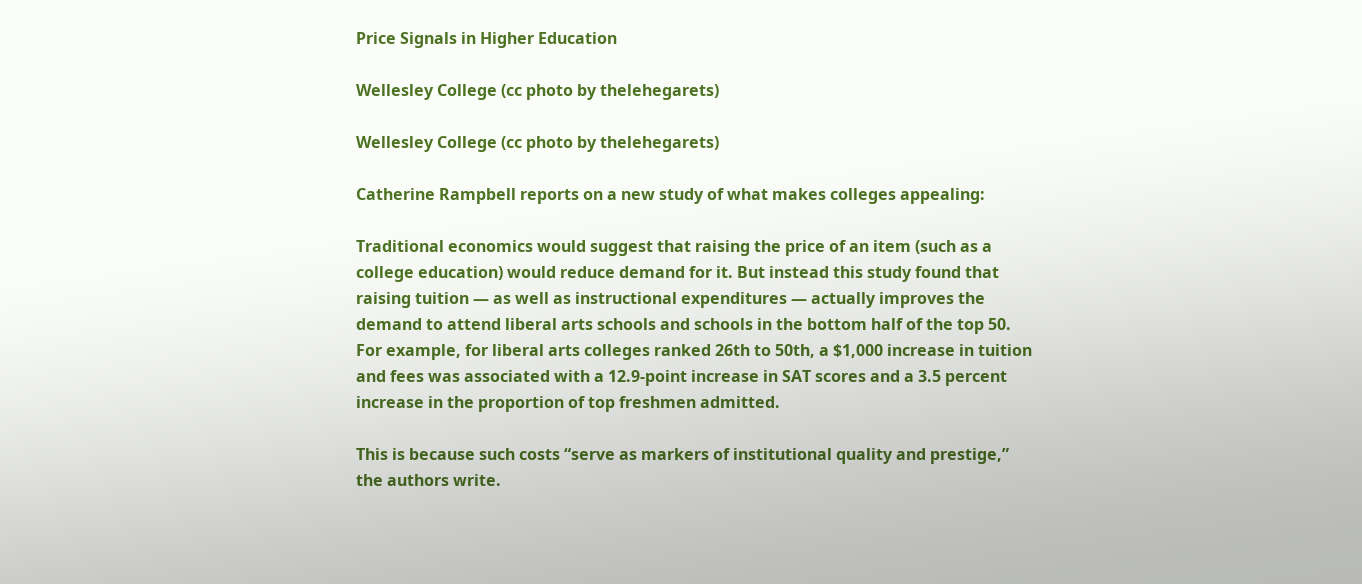Price Signals in Higher Education

Wellesley College (cc photo by thelehegarets)

Wellesley College (cc photo by thelehegarets)

Catherine Rampbell reports on a new study of what makes colleges appealing:

Traditional economics would suggest that raising the price of an item (such as a college education) would reduce demand for it. But instead this study found that raising tuition — as well as instructional expenditures — actually improves the demand to attend liberal arts schools and schools in the bottom half of the top 50. For example, for liberal arts colleges ranked 26th to 50th, a $1,000 increase in tuition and fees was associated with a 12.9-point increase in SAT scores and a 3.5 percent increase in the proportion of top freshmen admitted.

This is because such costs “serve as markers of institutional quality and prestige,” the authors write.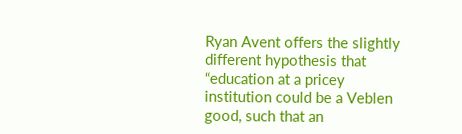Ryan Avent offers the slightly different hypothesis that “education at a pricey institution could be a Veblen good, such that an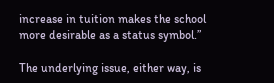increase in tuition makes the school more desirable as a status symbol.”

The underlying issue, either way, is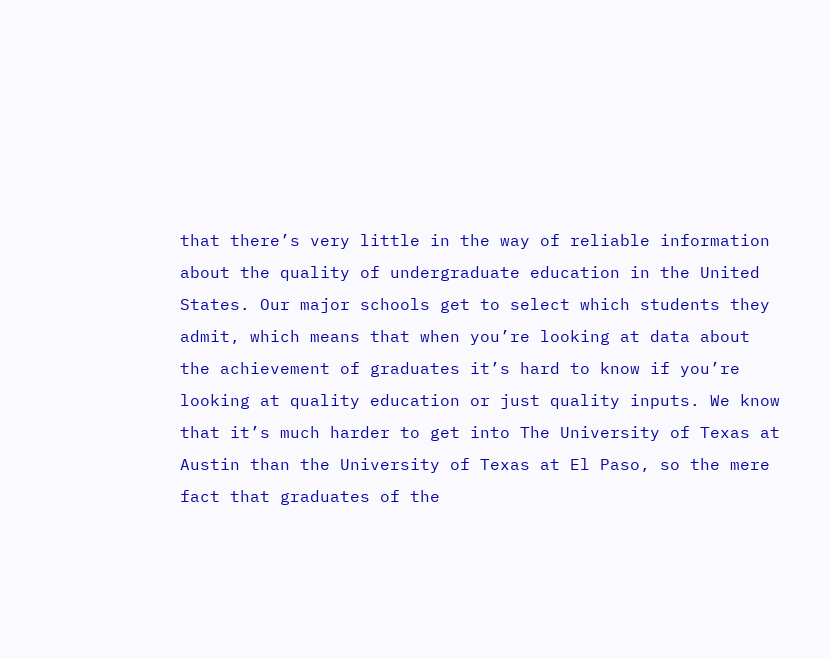that there’s very little in the way of reliable information about the quality of undergraduate education in the United States. Our major schools get to select which students they admit, which means that when you’re looking at data about the achievement of graduates it’s hard to know if you’re looking at quality education or just quality inputs. We know that it’s much harder to get into The University of Texas at Austin than the University of Texas at El Paso, so the mere fact that graduates of the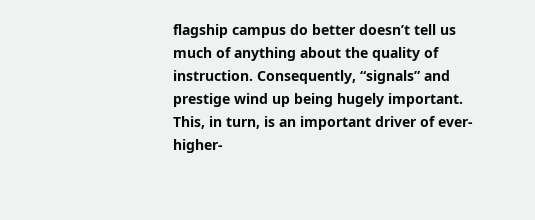flagship campus do better doesn’t tell us much of anything about the quality of instruction. Consequently, “signals” and prestige wind up being hugely important. This, in turn, is an important driver of ever-higher-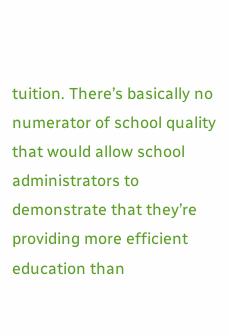tuition. There’s basically no numerator of school quality that would allow school administrators to demonstrate that they’re providing more efficient education than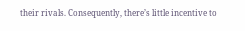their rivals. Consequently, there’s little incentive to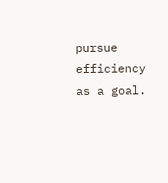pursue efficiency as a goal.